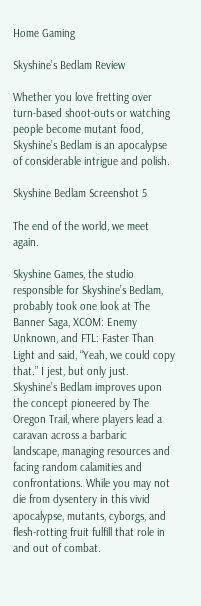Home Gaming

Skyshine’s Bedlam Review

Whether you love fretting over turn-based shoot-outs or watching people become mutant food, Skyshine’s Bedlam is an apocalypse of considerable intrigue and polish.

Skyshine Bedlam Screenshot 5

The end of the world, we meet again.

Skyshine Games, the studio responsible for Skyshine’s Bedlam, probably took one look at The Banner Saga, XCOM: Enemy Unknown, and FTL: Faster Than Light and said, “Yeah, we could copy that.” I jest, but only just. Skyshine’s Bedlam improves upon the concept pioneered by The Oregon Trail, where players lead a caravan across a barbaric landscape, managing resources and facing random calamities and confrontations. While you may not die from dysentery in this vivid apocalypse, mutants, cyborgs, and flesh-rotting fruit fulfill that role in and out of combat.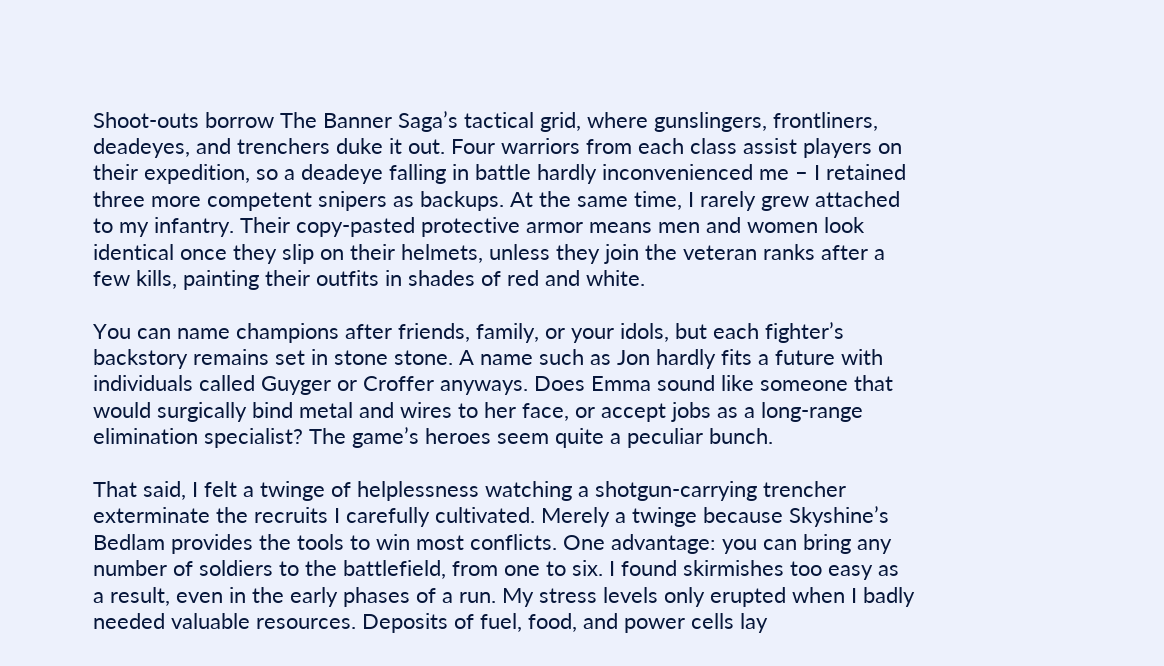Shoot-outs borrow The Banner Saga’s tactical grid, where gunslingers, frontliners, deadeyes, and trenchers duke it out. Four warriors from each class assist players on their expedition, so a deadeye falling in battle hardly inconvenienced me – I retained three more competent snipers as backups. At the same time, I rarely grew attached to my infantry. Their copy-pasted protective armor means men and women look identical once they slip on their helmets, unless they join the veteran ranks after a few kills, painting their outfits in shades of red and white.

You can name champions after friends, family, or your idols, but each fighter’s backstory remains set in stone stone. A name such as Jon hardly fits a future with individuals called Guyger or Croffer anyways. Does Emma sound like someone that would surgically bind metal and wires to her face, or accept jobs as a long-range elimination specialist? The game’s heroes seem quite a peculiar bunch.

That said, I felt a twinge of helplessness watching a shotgun-carrying trencher exterminate the recruits I carefully cultivated. Merely a twinge because Skyshine’s Bedlam provides the tools to win most conflicts. One advantage: you can bring any number of soldiers to the battlefield, from one to six. I found skirmishes too easy as a result, even in the early phases of a run. My stress levels only erupted when I badly needed valuable resources. Deposits of fuel, food, and power cells lay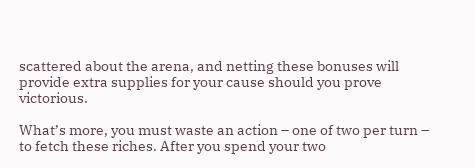scattered about the arena, and netting these bonuses will provide extra supplies for your cause should you prove victorious.

What’s more, you must waste an action – one of two per turn – to fetch these riches. After you spend your two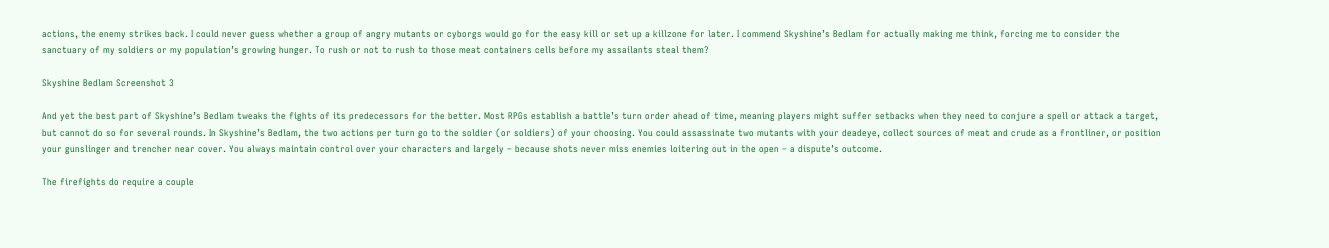actions, the enemy strikes back. I could never guess whether a group of angry mutants or cyborgs would go for the easy kill or set up a killzone for later. I commend Skyshine’s Bedlam for actually making me think, forcing me to consider the sanctuary of my soldiers or my population’s growing hunger. To rush or not to rush to those meat containers cells before my assailants steal them?

Skyshine Bedlam Screenshot 3

And yet the best part of Skyshine’s Bedlam tweaks the fights of its predecessors for the better. Most RPGs establish a battle’s turn order ahead of time, meaning players might suffer setbacks when they need to conjure a spell or attack a target, but cannot do so for several rounds. In Skyshine’s Bedlam, the two actions per turn go to the soldier (or soldiers) of your choosing. You could assassinate two mutants with your deadeye, collect sources of meat and crude as a frontliner, or position your gunslinger and trencher near cover. You always maintain control over your characters and largely – because shots never miss enemies loitering out in the open – a dispute’s outcome.

The firefights do require a couple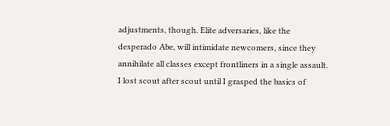adjustments, though. Elite adversaries, like the desperado Abe, will intimidate newcomers, since they annihilate all classes except frontliners in a single assault. I lost scout after scout until I grasped the basics of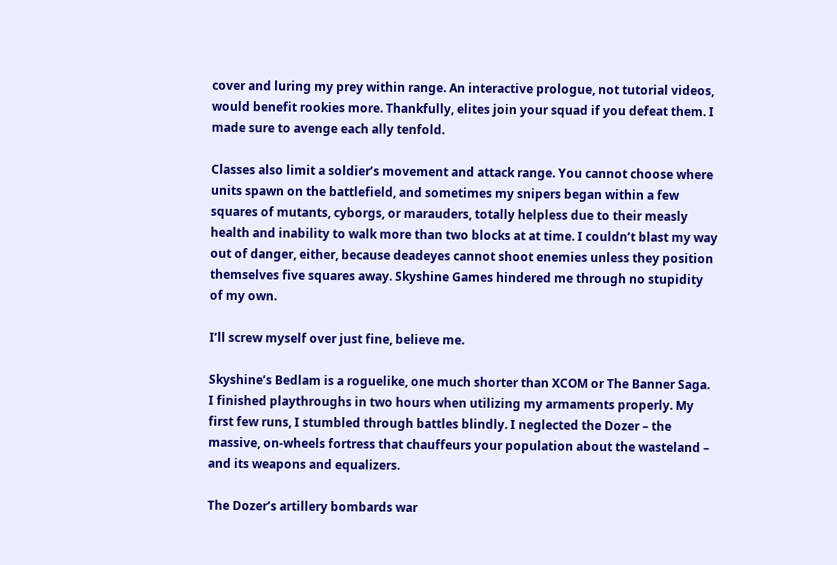cover and luring my prey within range. An interactive prologue, not tutorial videos, would benefit rookies more. Thankfully, elites join your squad if you defeat them. I made sure to avenge each ally tenfold.

Classes also limit a soldier’s movement and attack range. You cannot choose where units spawn on the battlefield, and sometimes my snipers began within a few squares of mutants, cyborgs, or marauders, totally helpless due to their measly health and inability to walk more than two blocks at at time. I couldn’t blast my way out of danger, either, because deadeyes cannot shoot enemies unless they position themselves five squares away. Skyshine Games hindered me through no stupidity of my own.

I’ll screw myself over just fine, believe me.

Skyshine’s Bedlam is a roguelike, one much shorter than XCOM or The Banner Saga. I finished playthroughs in two hours when utilizing my armaments properly. My first few runs, I stumbled through battles blindly. I neglected the Dozer – the massive, on-wheels fortress that chauffeurs your population about the wasteland – and its weapons and equalizers.

The Dozer’s artillery bombards war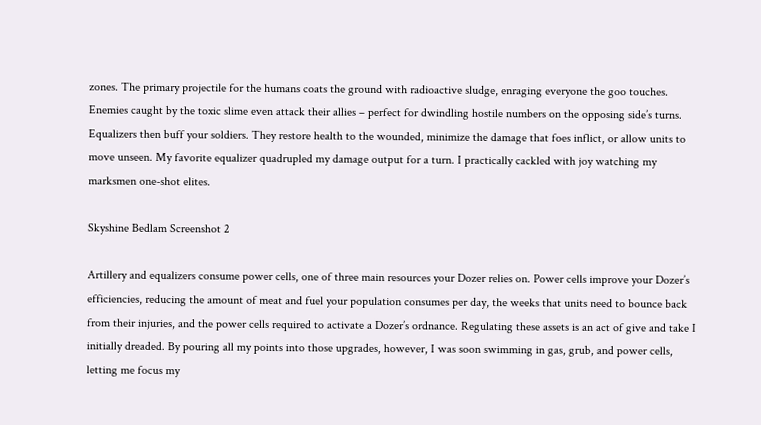zones. The primary projectile for the humans coats the ground with radioactive sludge, enraging everyone the goo touches. Enemies caught by the toxic slime even attack their allies – perfect for dwindling hostile numbers on the opposing side’s turns. Equalizers then buff your soldiers. They restore health to the wounded, minimize the damage that foes inflict, or allow units to move unseen. My favorite equalizer quadrupled my damage output for a turn. I practically cackled with joy watching my marksmen one-shot elites.

Skyshine Bedlam Screenshot 2

Artillery and equalizers consume power cells, one of three main resources your Dozer relies on. Power cells improve your Dozer’s efficiencies, reducing the amount of meat and fuel your population consumes per day, the weeks that units need to bounce back from their injuries, and the power cells required to activate a Dozer’s ordnance. Regulating these assets is an act of give and take I initially dreaded. By pouring all my points into those upgrades, however, I was soon swimming in gas, grub, and power cells, letting me focus my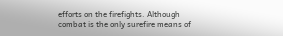efforts on the firefights. Although combat is the only surefire means of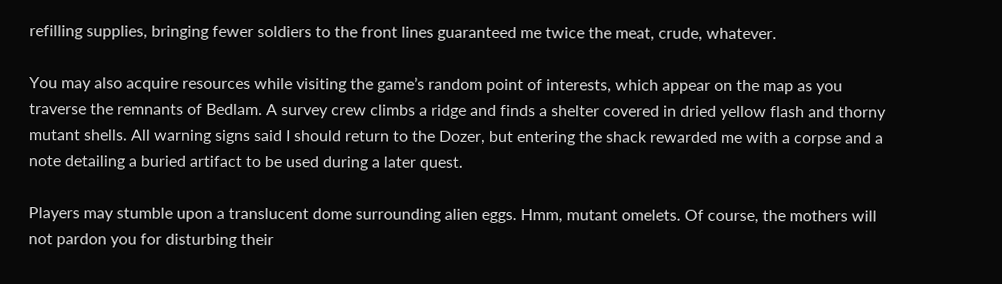refilling supplies, bringing fewer soldiers to the front lines guaranteed me twice the meat, crude, whatever.

You may also acquire resources while visiting the game’s random point of interests, which appear on the map as you traverse the remnants of Bedlam. A survey crew climbs a ridge and finds a shelter covered in dried yellow flash and thorny mutant shells. All warning signs said I should return to the Dozer, but entering the shack rewarded me with a corpse and a note detailing a buried artifact to be used during a later quest.

Players may stumble upon a translucent dome surrounding alien eggs. Hmm, mutant omelets. Of course, the mothers will not pardon you for disturbing their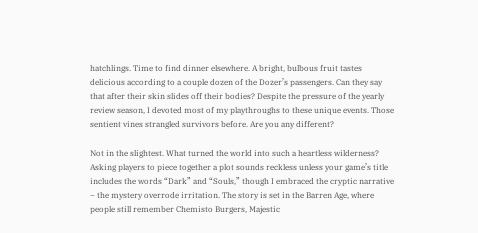hatchlings. Time to find dinner elsewhere. A bright, bulbous fruit tastes delicious according to a couple dozen of the Dozer’s passengers. Can they say that after their skin slides off their bodies? Despite the pressure of the yearly review season, I devoted most of my playthroughs to these unique events. Those sentient vines strangled survivors before. Are you any different?

Not in the slightest. What turned the world into such a heartless wilderness? Asking players to piece together a plot sounds reckless unless your game’s title includes the words “Dark” and “Souls,” though I embraced the cryptic narrative – the mystery overrode irritation. The story is set in the Barren Age, where people still remember Chemisto Burgers, Majestic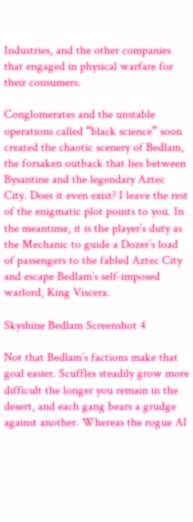Industries, and the other companies that engaged in physical warfare for their consumers.

Conglomerates and the unstable operations called “black science” soon created the chaotic scenery of Bedlam, the forsaken outback that lies between Bysantine and the legendary Aztec City. Does it even exist? I leave the rest of the enigmatic plot points to you. In the meantime, it is the player’s duty as the Mechanic to guide a Dozer’s load of passengers to the fabled Aztec City and escape Bedlam’s self-imposed warlord, King Viscera.

Skyshine Bedlam Screenshot 4

Not that Bedlam’s factions make that goal easier. Scuffles steadily grow more difficult the longer you remain in the desert, and each gang bears a grudge against another. Whereas the rogue AI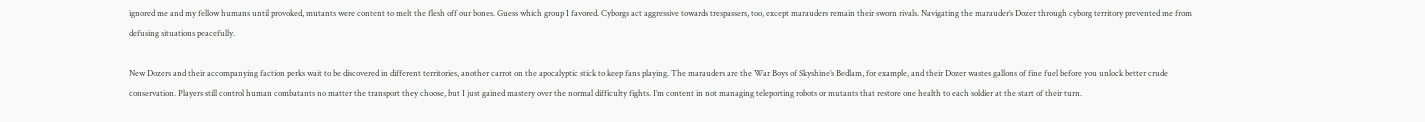ignored me and my fellow humans until provoked, mutants were content to melt the flesh off our bones. Guess which group I favored. Cyborgs act aggressive towards trespassers, too, except marauders remain their sworn rivals. Navigating the marauder’s Dozer through cyborg territory prevented me from defusing situations peacefully.

New Dozers and their accompanying faction perks wait to be discovered in different territories, another carrot on the apocalyptic stick to keep fans playing. The marauders are the War Boys of Skyshine’s Bedlam, for example, and their Dozer wastes gallons of fine fuel before you unlock better crude conservation. Players still control human combatants no matter the transport they choose, but I just gained mastery over the normal difficulty fights. I’m content in not managing teleporting robots or mutants that restore one health to each soldier at the start of their turn.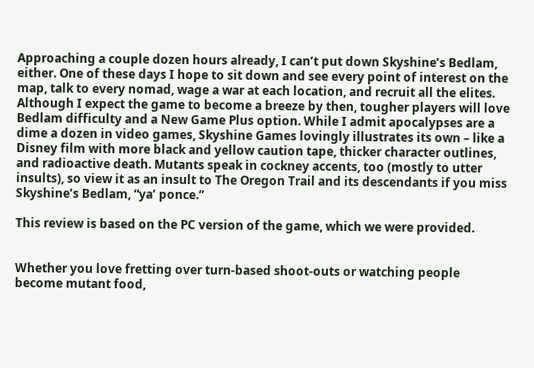Approaching a couple dozen hours already, I can’t put down Skyshine’s Bedlam, either. One of these days I hope to sit down and see every point of interest on the map, talk to every nomad, wage a war at each location, and recruit all the elites. Although I expect the game to become a breeze by then, tougher players will love Bedlam difficulty and a New Game Plus option. While I admit apocalypses are a dime a dozen in video games, Skyshine Games lovingly illustrates its own – like a Disney film with more black and yellow caution tape, thicker character outlines, and radioactive death. Mutants speak in cockney accents, too (mostly to utter insults), so view it as an insult to The Oregon Trail and its descendants if you miss Skyshine’s Bedlam, “ya’ ponce.”

This review is based on the PC version of the game, which we were provided.


Whether you love fretting over turn-based shoot-outs or watching people become mutant food,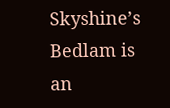Skyshine’s Bedlam is an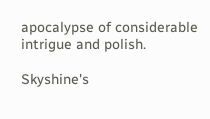apocalypse of considerable intrigue and polish.

Skyshine's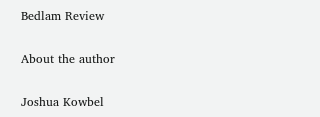Bedlam Review

About the author

Joshua Kowbel